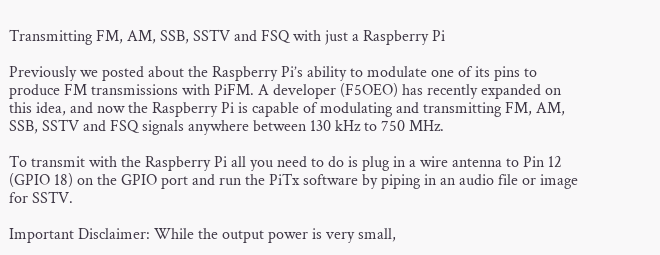Transmitting FM, AM, SSB, SSTV and FSQ with just a Raspberry Pi

Previously we posted about the Raspberry Pi’s ability to modulate one of its pins to produce FM transmissions with PiFM. A developer (F5OEO) has recently expanded on this idea, and now the Raspberry Pi is capable of modulating and transmitting FM, AM, SSB, SSTV and FSQ signals anywhere between 130 kHz to 750 MHz.

To transmit with the Raspberry Pi all you need to do is plug in a wire antenna to Pin 12 (GPIO 18) on the GPIO port and run the PiTx software by piping in an audio file or image for SSTV.

Important Disclaimer: While the output power is very small,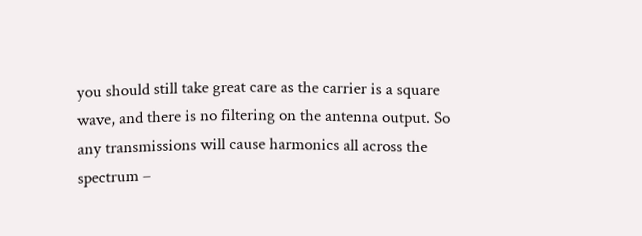you should still take great care as the carrier is a square wave, and there is no filtering on the antenna output. So any transmissions will cause harmonics all across the spectrum –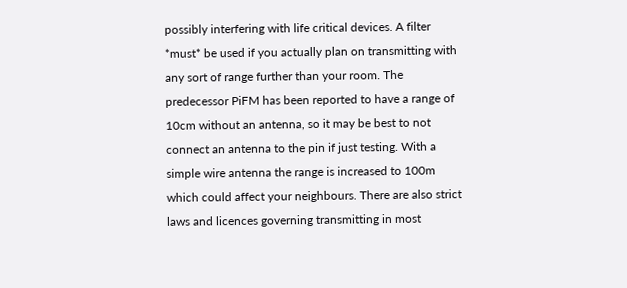possibly interfering with life critical devices. A filter *must* be used if you actually plan on transmitting with any sort of range further than your room. The predecessor PiFM has been reported to have a range of 10cm without an antenna, so it may be best to not connect an antenna to the pin if just testing. With a simple wire antenna the range is increased to 100m which could affect your neighbours. There are also strict laws and licences governing transmitting in most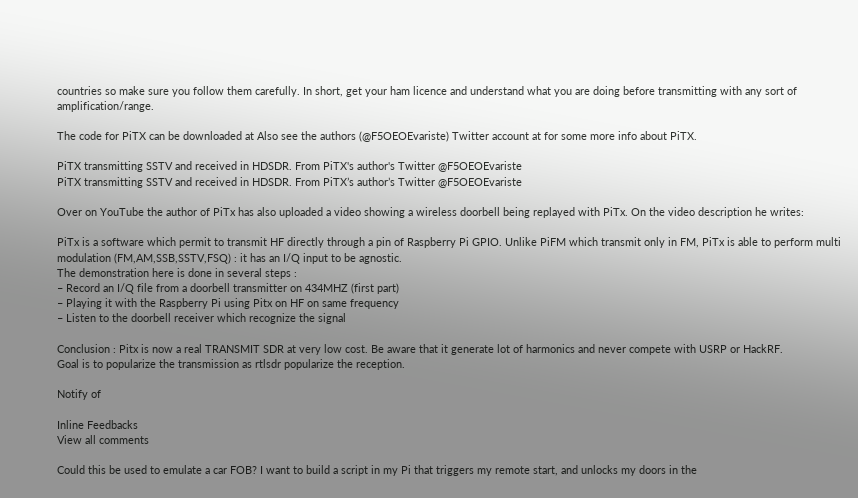countries so make sure you follow them carefully. In short, get your ham licence and understand what you are doing before transmitting with any sort of amplification/range.

The code for PiTX can be downloaded at Also see the authors (@F5OEOEvariste) Twitter account at for some more info about PiTX.

PiTX transmitting SSTV and received in HDSDR. From PiTX's author's Twitter @F5OEOEvariste
PiTX transmitting SSTV and received in HDSDR. From PiTX’s author’s Twitter @F5OEOEvariste

Over on YouTube the author of PiTx has also uploaded a video showing a wireless doorbell being replayed with PiTx. On the video description he writes:

PiTx is a software which permit to transmit HF directly through a pin of Raspberry Pi GPIO. Unlike PiFM which transmit only in FM, PiTx is able to perform multi modulation (FM,AM,SSB,SSTV,FSQ) : it has an I/Q input to be agnostic.
The demonstration here is done in several steps :
– Record an I/Q file from a doorbell transmitter on 434MHZ (first part)
– Playing it with the Raspberry Pi using Pitx on HF on same frequency
– Listen to the doorbell receiver which recognize the signal

Conclusion : Pitx is now a real TRANSMIT SDR at very low cost. Be aware that it generate lot of harmonics and never compete with USRP or HackRF.
Goal is to popularize the transmission as rtlsdr popularize the reception.

Notify of

Inline Feedbacks
View all comments

Could this be used to emulate a car FOB? I want to build a script in my Pi that triggers my remote start, and unlocks my doors in the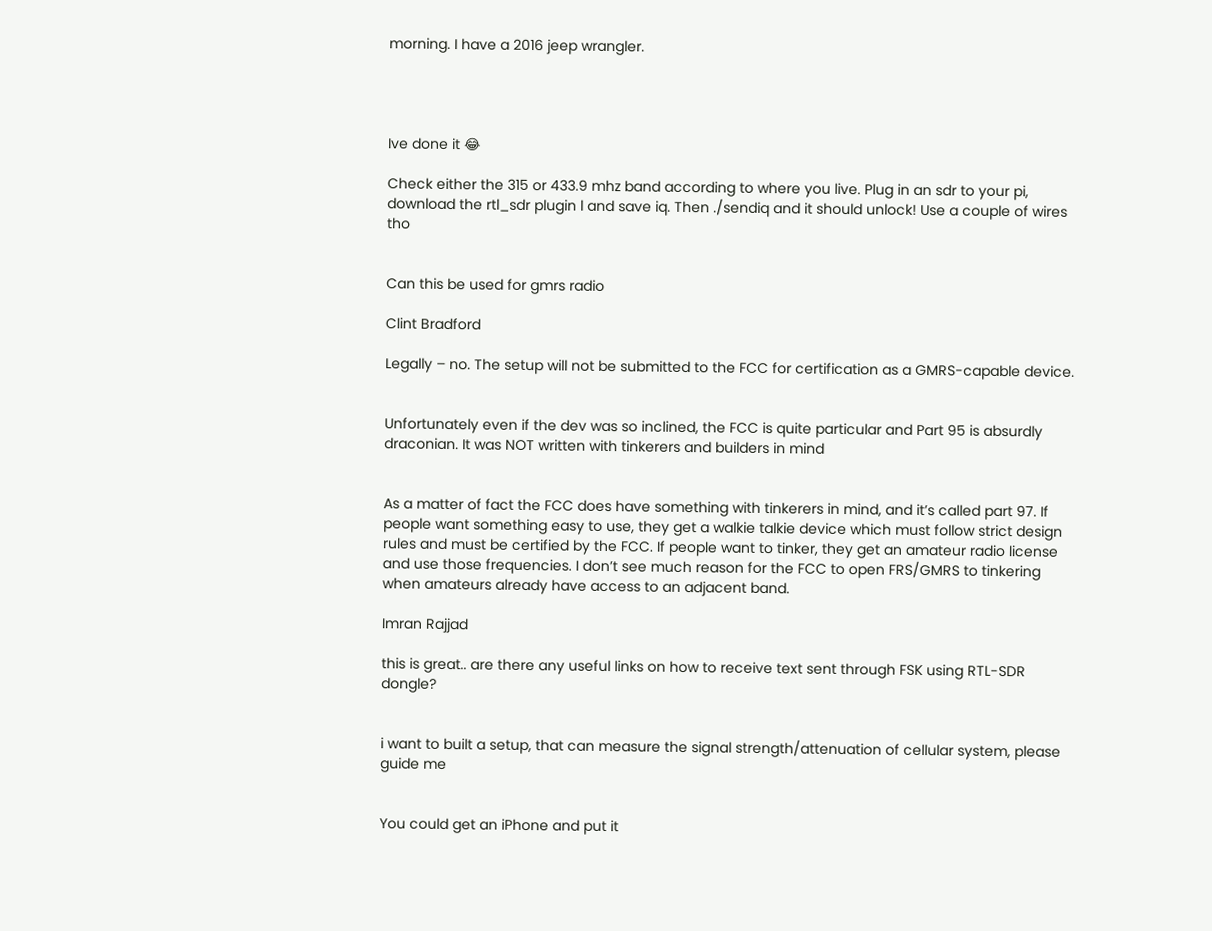morning. I have a 2016 jeep wrangler.




Ive done it 😂

Check either the 315 or 433.9 mhz band according to where you live. Plug in an sdr to your pi, download the rtl_sdr plugin l and save iq. Then ./sendiq and it should unlock! Use a couple of wires tho


Can this be used for gmrs radio

Clint Bradford

Legally – no. The setup will not be submitted to the FCC for certification as a GMRS-capable device.


Unfortunately even if the dev was so inclined, the FCC is quite particular and Part 95 is absurdly draconian. It was NOT written with tinkerers and builders in mind


As a matter of fact the FCC does have something with tinkerers in mind, and it’s called part 97. If people want something easy to use, they get a walkie talkie device which must follow strict design rules and must be certified by the FCC. If people want to tinker, they get an amateur radio license and use those frequencies. I don’t see much reason for the FCC to open FRS/GMRS to tinkering when amateurs already have access to an adjacent band.

Imran Rajjad

this is great.. are there any useful links on how to receive text sent through FSK using RTL-SDR dongle?


i want to built a setup, that can measure the signal strength/attenuation of cellular system, please guide me


You could get an iPhone and put it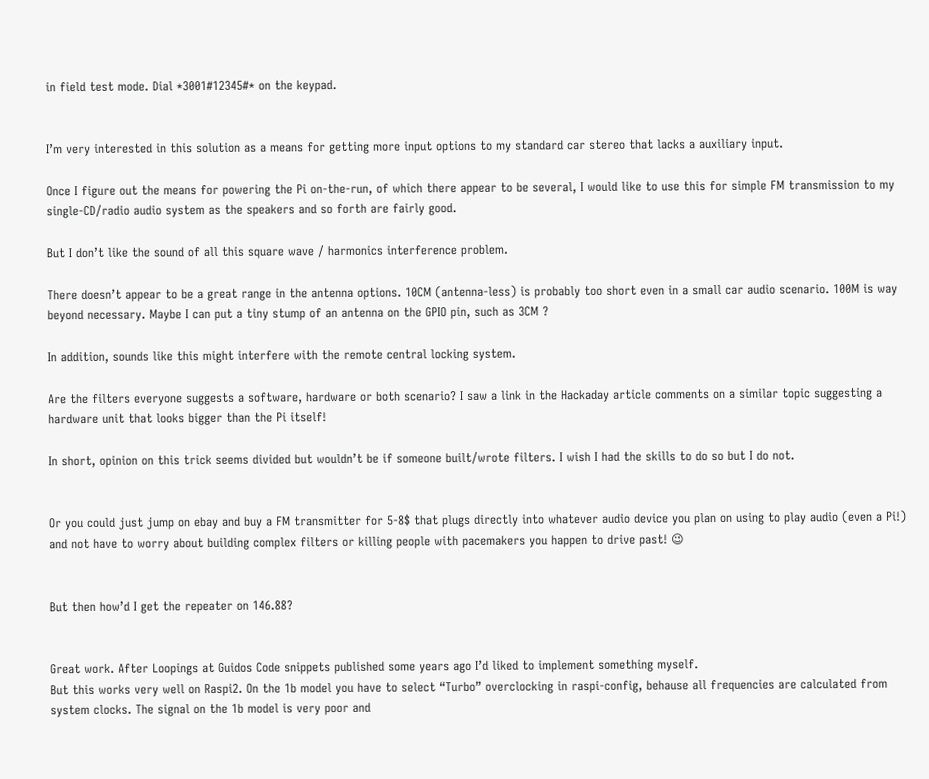in field test mode. Dial *3001#12345#* on the keypad.


I’m very interested in this solution as a means for getting more input options to my standard car stereo that lacks a auxiliary input.

Once I figure out the means for powering the Pi on-the-run, of which there appear to be several, I would like to use this for simple FM transmission to my single-CD/radio audio system as the speakers and so forth are fairly good.

But I don’t like the sound of all this square wave / harmonics interference problem.

There doesn’t appear to be a great range in the antenna options. 10CM (antenna-less) is probably too short even in a small car audio scenario. 100M is way beyond necessary. Maybe I can put a tiny stump of an antenna on the GPIO pin, such as 3CM ?

In addition, sounds like this might interfere with the remote central locking system.

Are the filters everyone suggests a software, hardware or both scenario? I saw a link in the Hackaday article comments on a similar topic suggesting a hardware unit that looks bigger than the Pi itself!

In short, opinion on this trick seems divided but wouldn’t be if someone built/wrote filters. I wish I had the skills to do so but I do not.


Or you could just jump on ebay and buy a FM transmitter for 5-8$ that plugs directly into whatever audio device you plan on using to play audio (even a Pi!) and not have to worry about building complex filters or killing people with pacemakers you happen to drive past! 😉


But then how’d I get the repeater on 146.88?


Great work. After Loopings at Guidos Code snippets published some years ago I’d liked to implement something myself.
But this works very well on Raspi2. On the 1b model you have to select “Turbo” overclocking in raspi-config, behause all frequencies are calculated from system clocks. The signal on the 1b model is very poor and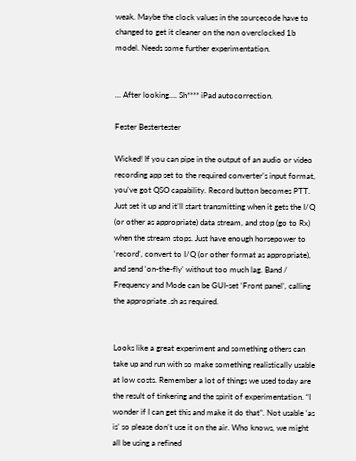weak. Maybe the clock values in the sourcecode have to changed to get it cleaner on the non overclocked 1b model. Needs some further experimentation.


… After looking…. Sh**** iPad autocorrection.

Fester Bestertester

Wicked! If you can pipe in the output of an audio or video recording app set to the required converter’s input format, you’ve got QSO capability. Record button becomes PTT. Just set it up and it’ll start transmitting when it gets the I/Q (or other as appropriate) data stream, and stop (go to Rx) when the stream stops. Just have enough horsepower to ‘record’, convert to I/Q (or other format as appropriate), and send ‘on-the-fly’ without too much lag. Band / Frequency and Mode can be GUI-set ‘Front panel’, calling the appropriate .sh as required.


Looks like a great experiment and something others can take up and run with so make something realistically usable at low costs. Remember a lot of things we used today are the result of tinkering and the spirit of experimentation. “I wonder if I can get this and make it do that”. Not usable ‘as is’ so please don’t use it on the air. Who knows, we might all be using a refined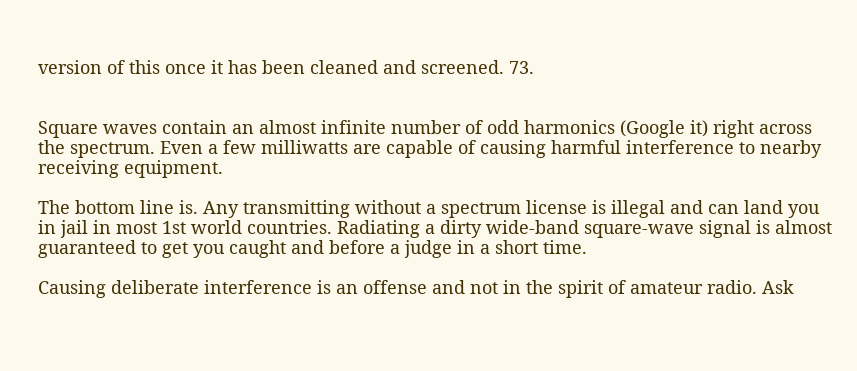version of this once it has been cleaned and screened. 73.


Square waves contain an almost infinite number of odd harmonics (Google it) right across the spectrum. Even a few milliwatts are capable of causing harmful interference to nearby receiving equipment.

The bottom line is. Any transmitting without a spectrum license is illegal and can land you in jail in most 1st world countries. Radiating a dirty wide-band square-wave signal is almost guaranteed to get you caught and before a judge in a short time.

Causing deliberate interference is an offense and not in the spirit of amateur radio. Ask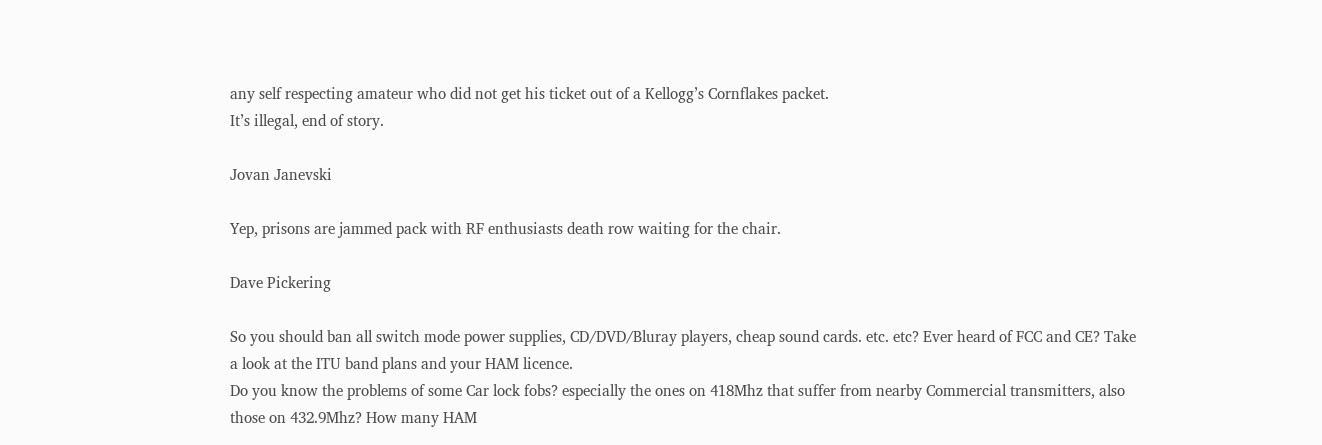any self respecting amateur who did not get his ticket out of a Kellogg’s Cornflakes packet.
It’s illegal, end of story.

Jovan Janevski

Yep, prisons are jammed pack with RF enthusiasts death row waiting for the chair.

Dave Pickering

So you should ban all switch mode power supplies, CD/DVD/Bluray players, cheap sound cards. etc. etc? Ever heard of FCC and CE? Take a look at the ITU band plans and your HAM licence.
Do you know the problems of some Car lock fobs? especially the ones on 418Mhz that suffer from nearby Commercial transmitters, also those on 432.9Mhz? How many HAM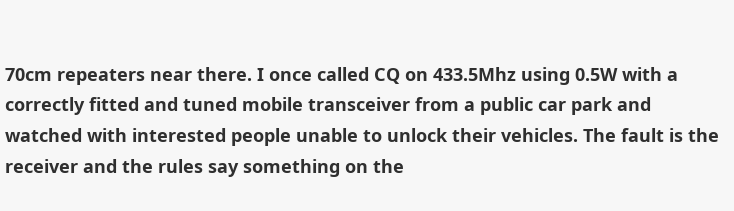70cm repeaters near there. I once called CQ on 433.5Mhz using 0.5W with a correctly fitted and tuned mobile transceiver from a public car park and watched with interested people unable to unlock their vehicles. The fault is the receiver and the rules say something on the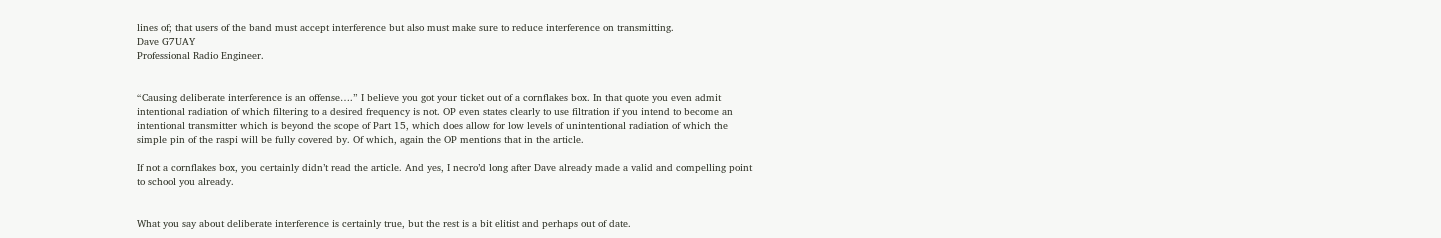lines of; that users of the band must accept interference but also must make sure to reduce interference on transmitting.
Dave G7UAY
Professional Radio Engineer.


“Causing deliberate interference is an offense….” I believe you got your ticket out of a cornflakes box. In that quote you even admit intentional radiation of which filtering to a desired frequency is not. OP even states clearly to use filtration if you intend to become an intentional transmitter which is beyond the scope of Part 15, which does allow for low levels of unintentional radiation of which the simple pin of the raspi will be fully covered by. Of which, again the OP mentions that in the article.

If not a cornflakes box, you certainly didn’t read the article. And yes, I necro’d long after Dave already made a valid and compelling point to school you already.


What you say about deliberate interference is certainly true, but the rest is a bit elitist and perhaps out of date.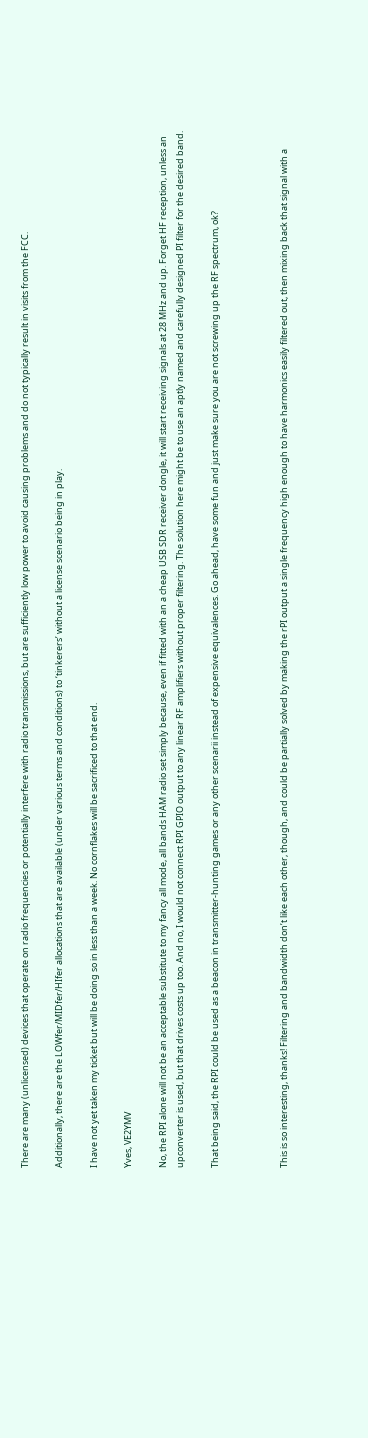There are many (unlicensed) devices that operate on radio frequencies or potentially interfere with radio transmissions, but are sufficiently low power to avoid causing problems and do not typically result in visits from the FCC.

Additionally, there are the LOWfer/MIDfer/HIfer allocations that are available (under various terms and conditions) to ‘tinkerers’ without a license scenario being in play.

I have not yet taken my ticket but will be doing so in less than a week. No cornflakes will be sacrificed to that end.

Yves, VE2YMV

No, the RPI alone will not be an acceptable substitute to my fancy all mode, all bands HAM radio set simply because, even if fitted with an a cheap USB SDR receiver dongle, it will start receiving signals at 28 MHz and up. Forget HF reception, unless an upconverter is used, but that drives costs up too. And no, I would not connect RPI GPIO output to any linear RF amplifiers without proper filtering. The solution here might be to use an aptly named and carefully designed PI filter for the desired band.

That being said, the RPI could be used as a beacon in transmitter-hunting games or any other scenarii instead of expensive equivalences. Go ahead, have some fun and just make sure you are not screwing up the RF spectrum, ok?



This is so interesting, thanks! Filtering and bandwidth don’t like each other, though, and could be partially solved by making the rPI output a single frequency high enough to have harmonics easily filtered out, then mixing back that signal with a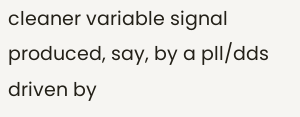cleaner variable signal produced, say, by a pll/dds driven by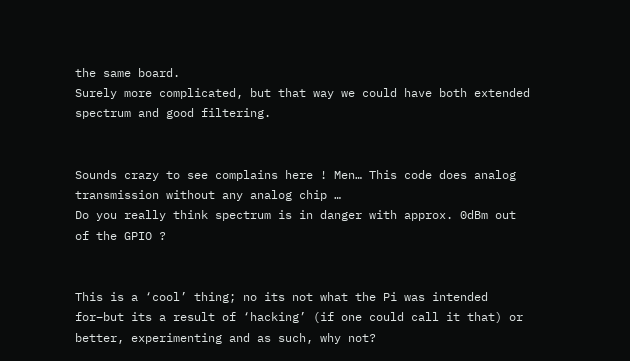the same board.
Surely more complicated, but that way we could have both extended spectrum and good filtering.


Sounds crazy to see complains here ! Men… This code does analog transmission without any analog chip …
Do you really think spectrum is in danger with approx. 0dBm out of the GPIO ?


This is a ‘cool’ thing; no its not what the Pi was intended for–but its a result of ‘hacking’ (if one could call it that) or better, experimenting and as such, why not?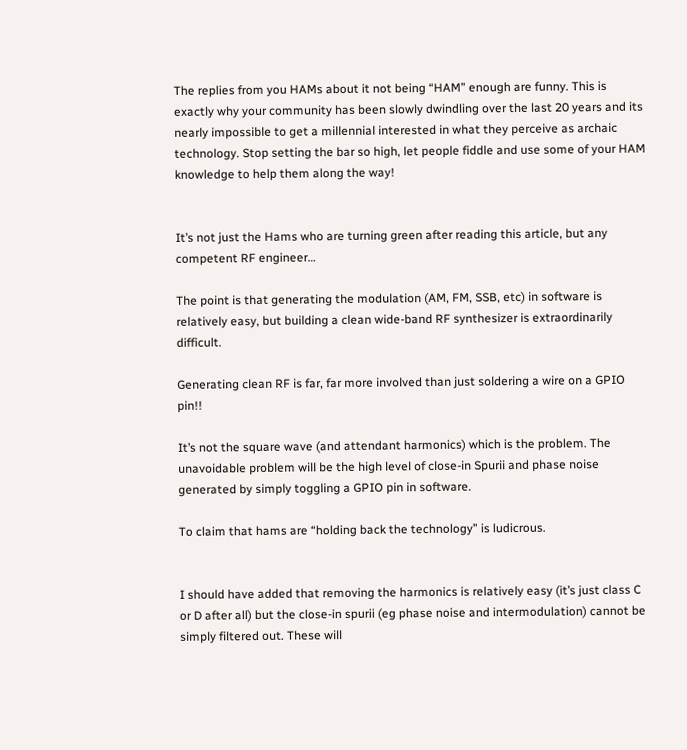The replies from you HAMs about it not being “HAM” enough are funny. This is exactly why your community has been slowly dwindling over the last 20 years and its nearly impossible to get a millennial interested in what they perceive as archaic technology. Stop setting the bar so high, let people fiddle and use some of your HAM knowledge to help them along the way!


It’s not just the Hams who are turning green after reading this article, but any competent RF engineer…

The point is that generating the modulation (AM, FM, SSB, etc) in software is relatively easy, but building a clean wide-band RF synthesizer is extraordinarily difficult.

Generating clean RF is far, far more involved than just soldering a wire on a GPIO pin!!

It’s not the square wave (and attendant harmonics) which is the problem. The unavoidable problem will be the high level of close-in Spurii and phase noise generated by simply toggling a GPIO pin in software.

To claim that hams are “holding back the technology” is ludicrous.


I should have added that removing the harmonics is relatively easy (it’s just class C or D after all) but the close-in spurii (eg phase noise and intermodulation) cannot be simply filtered out. These will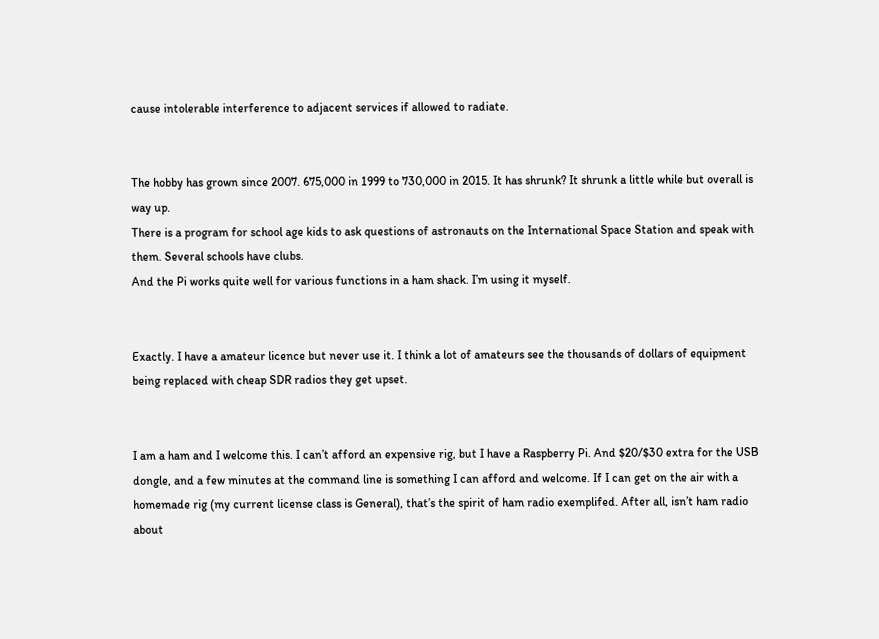cause intolerable interference to adjacent services if allowed to radiate.


The hobby has grown since 2007. 675,000 in 1999 to 730,000 in 2015. It has shrunk? It shrunk a little while but overall is way up.
There is a program for school age kids to ask questions of astronauts on the International Space Station and speak with them. Several schools have clubs.
And the Pi works quite well for various functions in a ham shack. I’m using it myself.


Exactly. I have a amateur licence but never use it. I think a lot of amateurs see the thousands of dollars of equipment being replaced with cheap SDR radios they get upset.


I am a ham and I welcome this. I can’t afford an expensive rig, but I have a Raspberry Pi. And $20/$30 extra for the USB dongle, and a few minutes at the command line is something I can afford and welcome. If I can get on the air with a homemade rig (my current license class is General), that’s the spirit of ham radio exemplifed. After all, isn’t ham radio about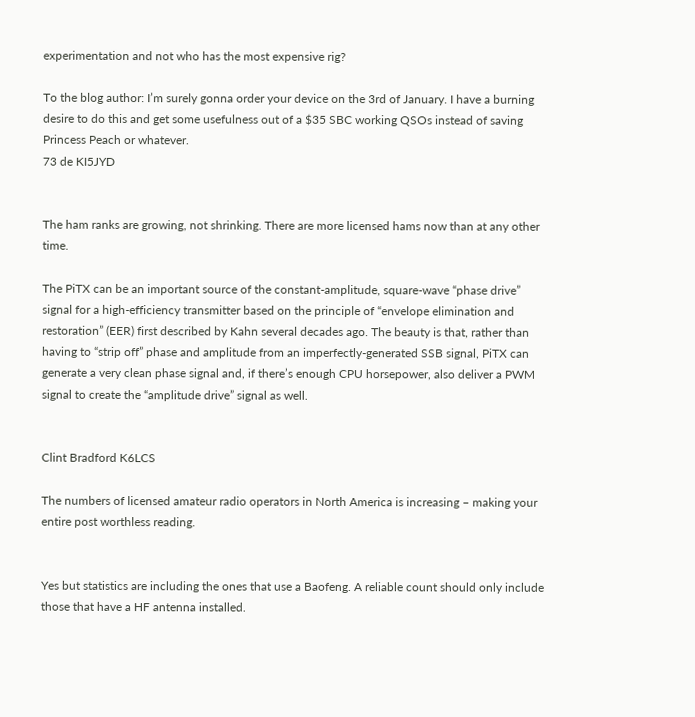experimentation and not who has the most expensive rig?

To the blog author: I’m surely gonna order your device on the 3rd of January. I have a burning desire to do this and get some usefulness out of a $35 SBC working QSOs instead of saving Princess Peach or whatever.
73 de KI5JYD


The ham ranks are growing, not shrinking. There are more licensed hams now than at any other time.

The PiTX can be an important source of the constant-amplitude, square-wave “phase drive” signal for a high-efficiency transmitter based on the principle of “envelope elimination and restoration” (EER) first described by Kahn several decades ago. The beauty is that, rather than having to “strip off” phase and amplitude from an imperfectly-generated SSB signal, PiTX can generate a very clean phase signal and, if there’s enough CPU horsepower, also deliver a PWM signal to create the “amplitude drive” signal as well.


Clint Bradford K6LCS

The numbers of licensed amateur radio operators in North America is increasing – making your entire post worthless reading.


Yes but statistics are including the ones that use a Baofeng. A reliable count should only include those that have a HF antenna installed.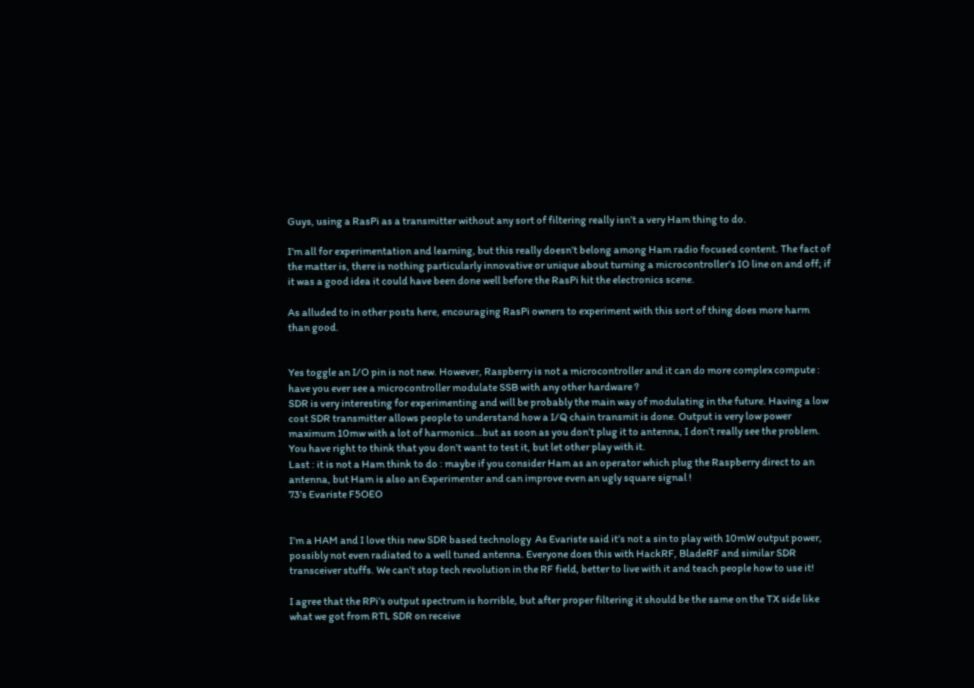Guys, using a RasPi as a transmitter without any sort of filtering really isn’t a very Ham thing to do.

I’m all for experimentation and learning, but this really doesn’t belong among Ham radio focused content. The fact of the matter is, there is nothing particularly innovative or unique about turning a microcontroller’s IO line on and off; if it was a good idea it could have been done well before the RasPi hit the electronics scene.

As alluded to in other posts here, encouraging RasPi owners to experiment with this sort of thing does more harm than good.


Yes toggle an I/O pin is not new. However, Raspberry is not a microcontroller and it can do more complex compute : have you ever see a microcontroller modulate SSB with any other hardware ?
SDR is very interesting for experimenting and will be probably the main way of modulating in the future. Having a low cost SDR transmitter allows people to understand how a I/Q chain transmit is done. Output is very low power maximum 10mw with a lot of harmonics…but as soon as you don’t plug it to antenna, I don’t really see the problem.
You have right to think that you don’t want to test it, but let other play with it.
Last : it is not a Ham think to do : maybe if you consider Ham as an operator which plug the Raspberry direct to an antenna, but Ham is also an Experimenter and can improve even an ugly square signal !
73’s Evariste F5OEO


I’m a HAM and I love this new SDR based technology  As Evariste said it’s not a sin to play with 10mW output power, possibly not even radiated to a well tuned antenna. Everyone does this with HackRF, BladeRF and similar SDR transceiver stuffs. We can’t stop tech revolution in the RF field, better to live with it and teach people how to use it!

I agree that the RPi’s output spectrum is horrible, but after proper filtering it should be the same on the TX side like what we got from RTL SDR on receive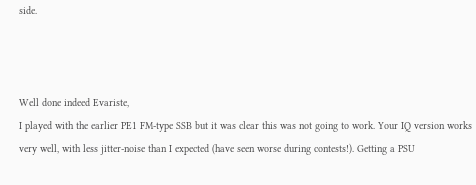side.



Well done indeed Evariste,
I played with the earlier PE1 FM-type SSB but it was clear this was not going to work. Your IQ version works very well, with less jitter-noise than I expected (have seen worse during contests!). Getting a PSU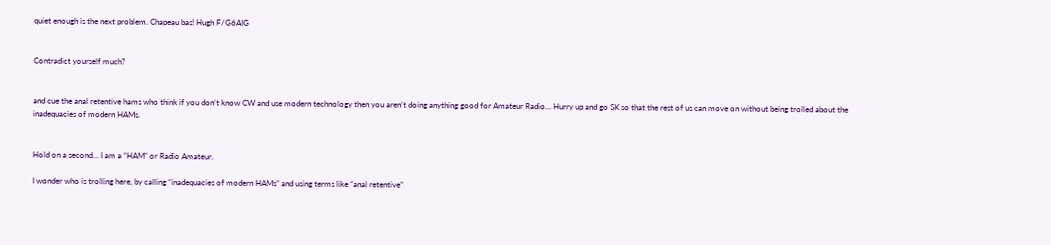quiet enough is the next problem. Chapeau bas! Hugh F/G6AIG


Contradict yourself much?


and cue the anal retentive hams who think if you don’t know CW and use modern technology then you aren’t doing anything good for Amateur Radio… Hurry up and go SK so that the rest of us can move on without being trolled about the inadequacies of modern HAMs.


Hold on a second… I am a “HAM” or Radio Amateur.

I wonder who is trolling here, by calling “inadequacies of modern HAMs” and using terms like “anal retentive”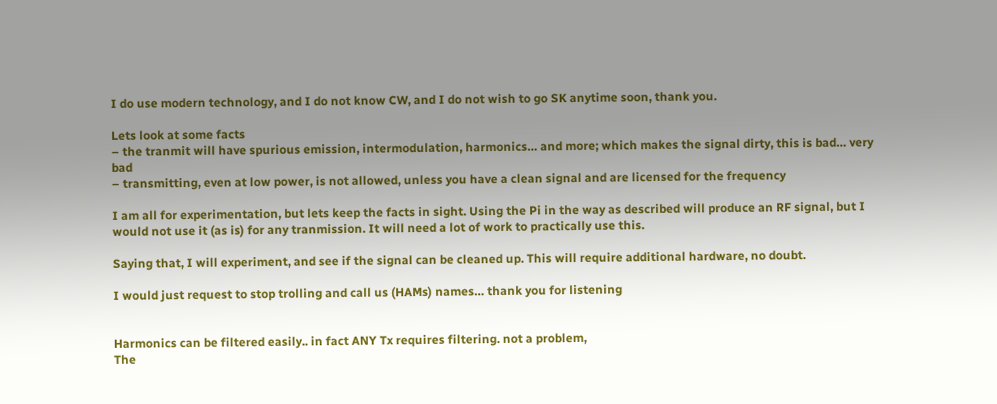I do use modern technology, and I do not know CW, and I do not wish to go SK anytime soon, thank you.

Lets look at some facts
– the tranmit will have spurious emission, intermodulation, harmonics… and more; which makes the signal dirty, this is bad… very bad
– transmitting, even at low power, is not allowed, unless you have a clean signal and are licensed for the frequency

I am all for experimentation, but lets keep the facts in sight. Using the Pi in the way as described will produce an RF signal, but I would not use it (as is) for any tranmission. It will need a lot of work to practically use this.

Saying that, I will experiment, and see if the signal can be cleaned up. This will require additional hardware, no doubt.

I would just request to stop trolling and call us (HAMs) names… thank you for listening


Harmonics can be filtered easily.. in fact ANY Tx requires filtering. not a problem,
The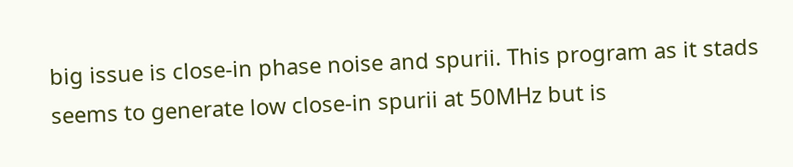big issue is close-in phase noise and spurii. This program as it stads seems to generate low close-in spurii at 50MHz but is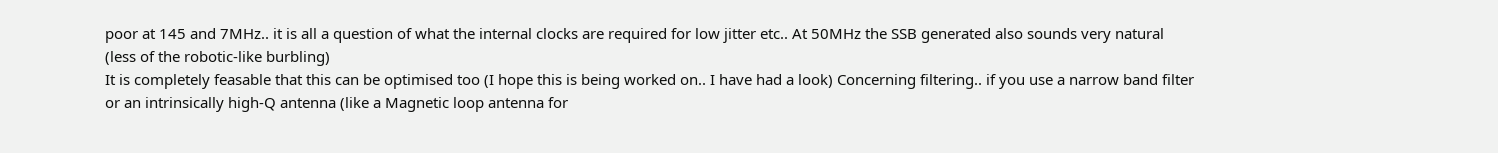poor at 145 and 7MHz.. it is all a question of what the internal clocks are required for low jitter etc.. At 50MHz the SSB generated also sounds very natural (less of the robotic-like burbling)
It is completely feasable that this can be optimised too (I hope this is being worked on.. I have had a look) Concerning filtering.. if you use a narrow band filter or an intrinsically high-Q antenna (like a Magnetic loop antenna for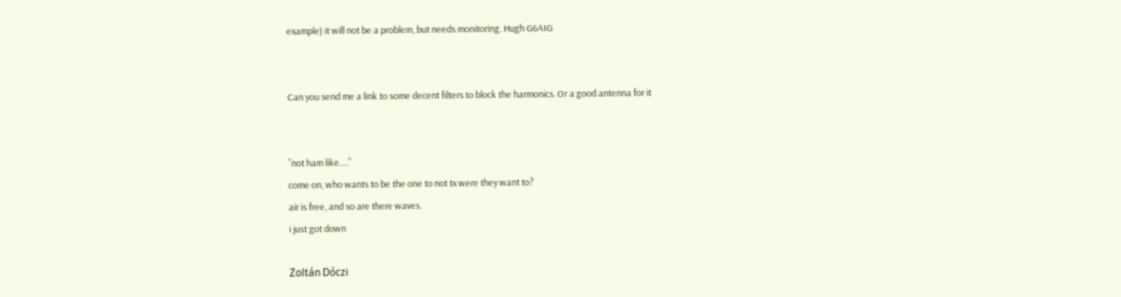example) it will not be a problem, but needs monitoring. Hugh G6AIG


Can you send me a link to some decent filters to block the harmonics. Or a good antenna for it


”not ham like….”
come on, who wants to be the one to not tx were they want to?
air is free, and so are there waves.
i just got down

Zoltán Dóczi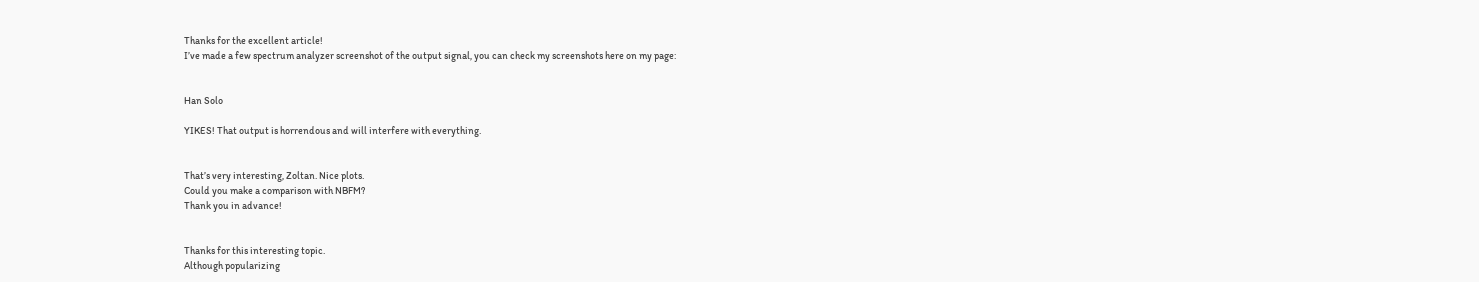Thanks for the excellent article!
I’ve made a few spectrum analyzer screenshot of the output signal, you can check my screenshots here on my page:


Han Solo

YIKES! That output is horrendous and will interfere with everything.


That’s very interesting, Zoltan. Nice plots.
Could you make a comparison with NBFM?
Thank you in advance!


Thanks for this interesting topic.
Although popularizing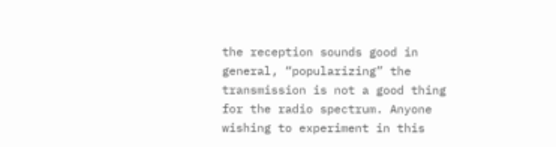the reception sounds good in general, “popularizing” the transmission is not a good thing for the radio spectrum. Anyone wishing to experiment in this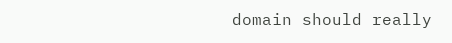domain should really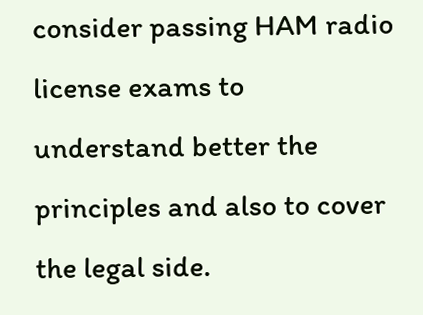consider passing HAM radio license exams to understand better the principles and also to cover the legal side.